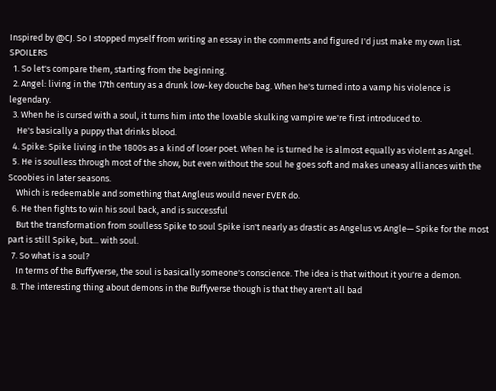Inspired by @CJ. So I stopped myself from writing an essay in the comments and figured I'd just make my own list. SPOILERS
  1. So let's compare them, starting from the beginning.
  2. Angel: living in the 17th century as a drunk low-key douche bag. When he's turned into a vamp his violence is legendary.
  3. When he is cursed with a soul, it turns him into the lovable skulking vampire we're first introduced to.
    He's basically a puppy that drinks blood.
  4. Spike: Spike living in the 1800s as a kind of loser poet. When he is turned he is almost equally as violent as Angel.
  5. He is soulless through most of the show, but even without the soul he goes soft and makes uneasy alliances with the Scoobies in later seasons.
    Which is redeemable and something that Angleus would never EVER do.
  6. He then fights to win his soul back, and is successful
    But the transformation from soulless Spike to soul Spike isn't nearly as drastic as Angelus vs Angle— Spike for the most part is still Spike, but... with soul.
  7. So what is a soul?
    In terms of the Buffyverse, the soul is basically someone's conscience. The idea is that without it you're a demon.
  8. The interesting thing about demons in the Buffyverse though is that they aren't all bad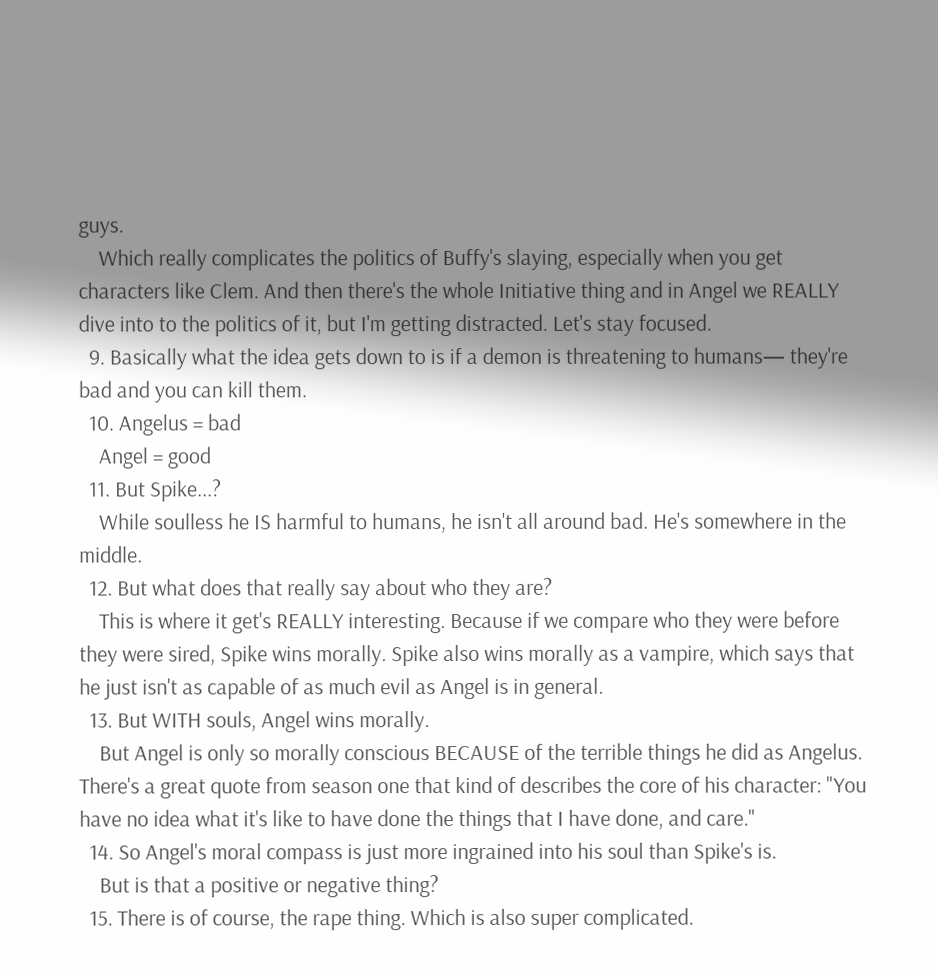guys.
    Which really complicates the politics of Buffy's slaying, especially when you get characters like Clem. And then there's the whole Initiative thing and in Angel we REALLY dive into to the politics of it, but I'm getting distracted. Let's stay focused.
  9. Basically what the idea gets down to is if a demon is threatening to humans— they're bad and you can kill them.
  10. Angelus = bad
    Angel = good
  11. But Spike...?
    While soulless he IS harmful to humans, he isn't all around bad. He's somewhere in the middle.
  12. But what does that really say about who they are?
    This is where it get's REALLY interesting. Because if we compare who they were before they were sired, Spike wins morally. Spike also wins morally as a vampire, which says that he just isn't as capable of as much evil as Angel is in general.
  13. But WITH souls, Angel wins morally.
    But Angel is only so morally conscious BECAUSE of the terrible things he did as Angelus. There's a great quote from season one that kind of describes the core of his character: "You have no idea what it's like to have done the things that I have done, and care."
  14. So Angel's moral compass is just more ingrained into his soul than Spike's is.
    But is that a positive or negative thing?
  15. There is of course, the rape thing. Which is also super complicated.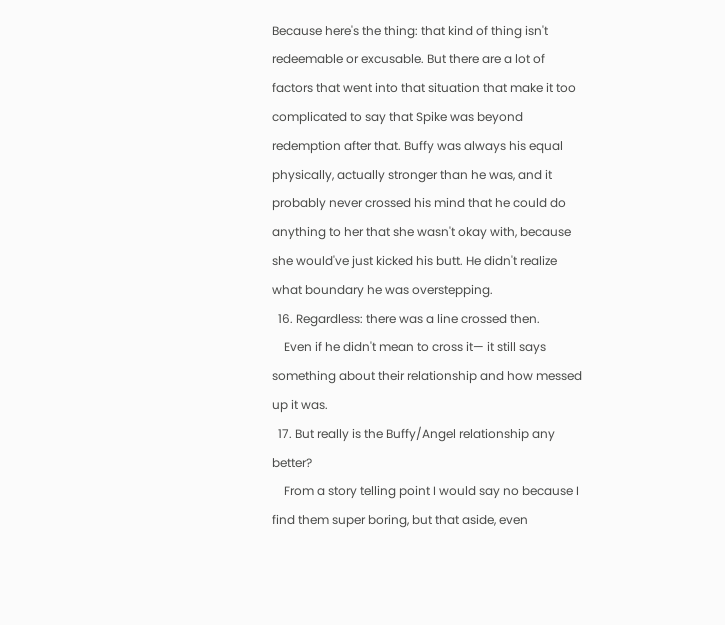Because here's the thing: that kind of thing isn't redeemable or excusable. But there are a lot of factors that went into that situation that make it too complicated to say that Spike was beyond redemption after that. Buffy was always his equal physically, actually stronger than he was, and it probably never crossed his mind that he could do anything to her that she wasn't okay with, because she would've just kicked his butt. He didn't realize what boundary he was overstepping.
  16. Regardless: there was a line crossed then.
    Even if he didn't mean to cross it— it still says something about their relationship and how messed up it was.
  17. But really is the Buffy/Angel relationship any better?
    From a story telling point I would say no because I find them super boring, but that aside, even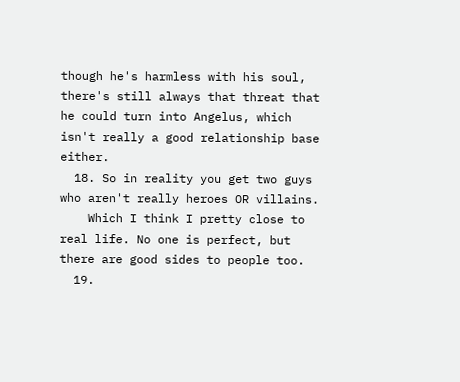though he's harmless with his soul, there's still always that threat that he could turn into Angelus, which isn't really a good relationship base either.
  18. So in reality you get two guys who aren't really heroes OR villains.
    Which I think I pretty close to real life. No one is perfect, but there are good sides to people too.
  19.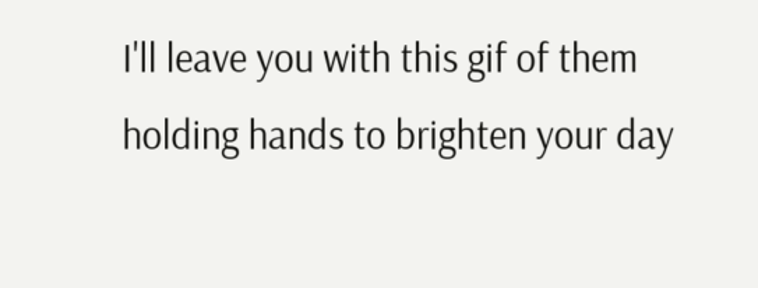I'll leave you with this gif of them holding hands to brighten your day